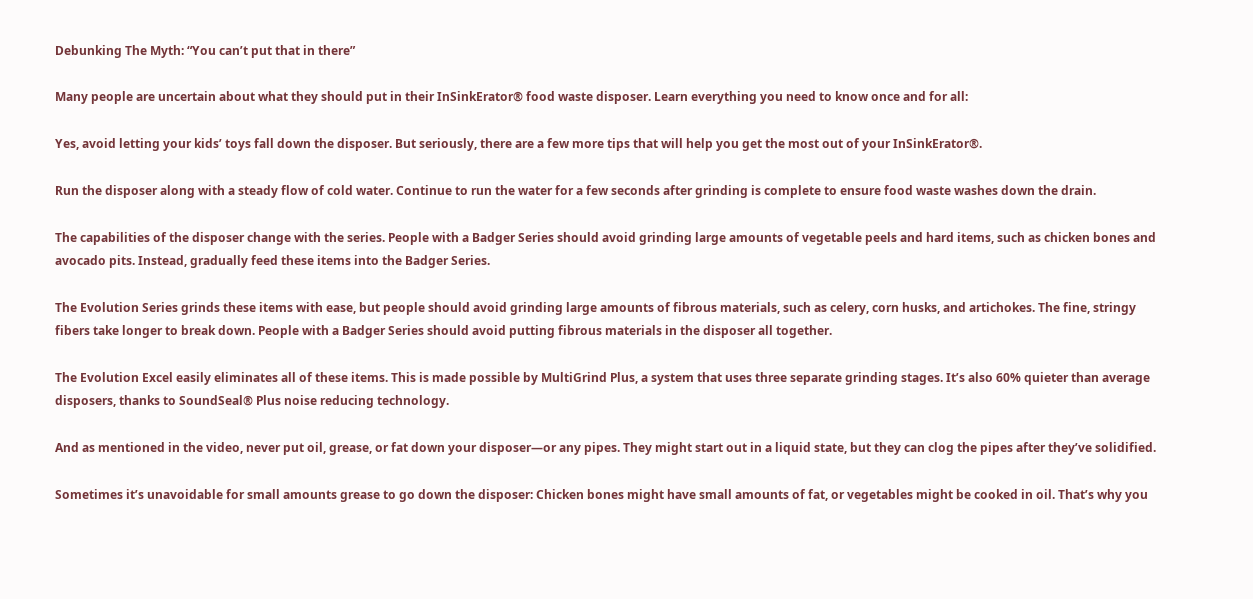Debunking The Myth: “You can’t put that in there”

Many people are uncertain about what they should put in their InSinkErator® food waste disposer. Learn everything you need to know once and for all:

Yes, avoid letting your kids’ toys fall down the disposer. But seriously, there are a few more tips that will help you get the most out of your InSinkErator®.

Run the disposer along with a steady flow of cold water. Continue to run the water for a few seconds after grinding is complete to ensure food waste washes down the drain.

The capabilities of the disposer change with the series. People with a Badger Series should avoid grinding large amounts of vegetable peels and hard items, such as chicken bones and avocado pits. Instead, gradually feed these items into the Badger Series.

The Evolution Series grinds these items with ease, but people should avoid grinding large amounts of fibrous materials, such as celery, corn husks, and artichokes. The fine, stringy fibers take longer to break down. People with a Badger Series should avoid putting fibrous materials in the disposer all together.

The Evolution Excel easily eliminates all of these items. This is made possible by MultiGrind Plus, a system that uses three separate grinding stages. It’s also 60% quieter than average disposers, thanks to SoundSeal® Plus noise reducing technology.

And as mentioned in the video, never put oil, grease, or fat down your disposer—or any pipes. They might start out in a liquid state, but they can clog the pipes after they’ve solidified.

Sometimes it’s unavoidable for small amounts grease to go down the disposer: Chicken bones might have small amounts of fat, or vegetables might be cooked in oil. That’s why you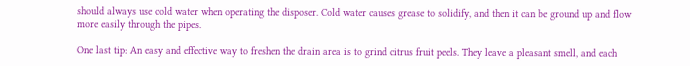should always use cold water when operating the disposer. Cold water causes grease to solidify, and then it can be ground up and flow more easily through the pipes.

One last tip: An easy and effective way to freshen the drain area is to grind citrus fruit peels. They leave a pleasant smell, and each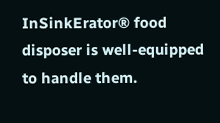InSinkErator® food disposer is well-equipped to handle them.